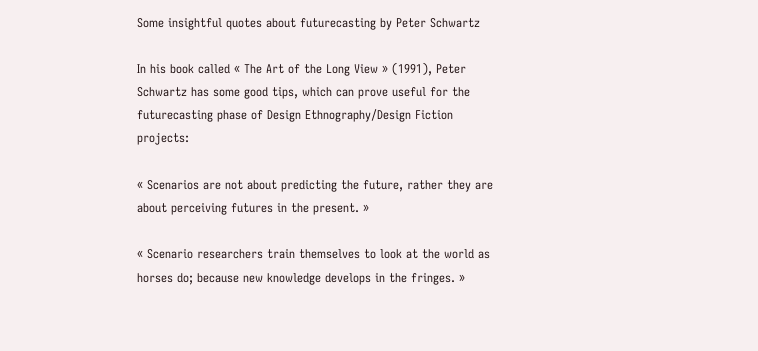Some insightful quotes about futurecasting by Peter Schwartz

In his book called « The Art of the Long View » (1991), Peter Schwartz has some good tips, which can prove useful for the futurecasting phase of Design Ethnography/Design Fiction projects:

« Scenarios are not about predicting the future, rather they are about perceiving futures in the present. »

« Scenario researchers train themselves to look at the world as horses do; because new knowledge develops in the fringes. »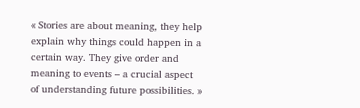« Stories are about meaning, they help explain why things could happen in a certain way. They give order and meaning to events – a crucial aspect of understanding future possibilities. »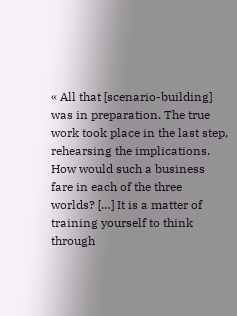« All that [scenario-building] was in preparation. The true work took place in the last step, rehearsing the implications. How would such a business fare in each of the three worlds? […] It is a matter of training yourself to think through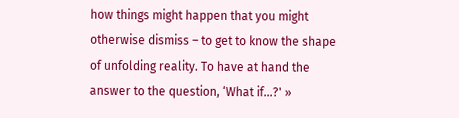how things might happen that you might otherwise dismiss – to get to know the shape of unfolding reality. To have at hand the answer to the question, ‘What if…?' »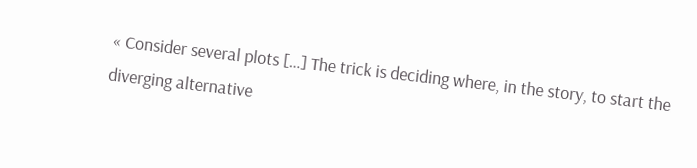« Consider several plots […] The trick is deciding where, in the story, to start the diverging alternative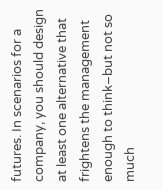futures. In scenarios for a company, you should design at least one alternative that frightens the management enough to think–but not so much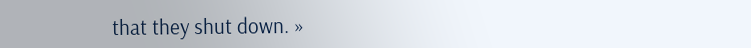that they shut down. »